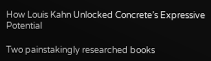How Louis Kahn Unlocked Concrete’s Expressive Potential

Two painstakingly researched books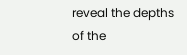reveal the depths of the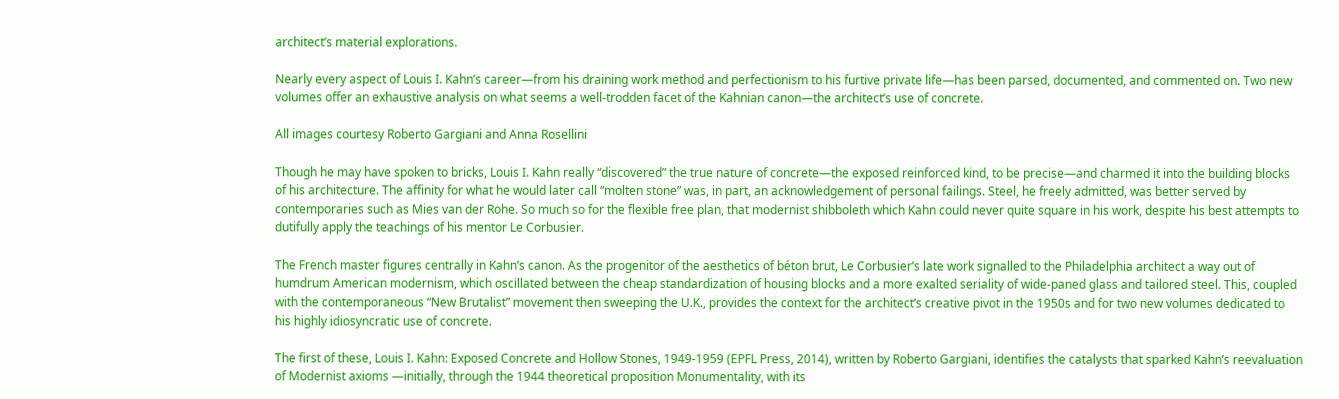architect’s material explorations.

Nearly every aspect of Louis I. Kahn’s career—from his draining work method and perfectionism to his furtive private life—has been parsed, documented, and commented on. Two new volumes offer an exhaustive analysis on what seems a well-trodden facet of the Kahnian canon—the architect’s use of concrete.

All images courtesy Roberto Gargiani and Anna Rosellini

Though he may have spoken to bricks, Louis I. Kahn really “discovered” the true nature of concrete—the exposed reinforced kind, to be precise—and charmed it into the building blocks of his architecture. The affinity for what he would later call “molten stone” was, in part, an acknowledgement of personal failings. Steel, he freely admitted, was better served by contemporaries such as Mies van der Rohe. So much so for the flexible free plan, that modernist shibboleth which Kahn could never quite square in his work, despite his best attempts to dutifully apply the teachings of his mentor Le Corbusier.

The French master figures centrally in Kahn’s canon. As the progenitor of the aesthetics of béton brut, Le Corbusier’s late work signalled to the Philadelphia architect a way out of humdrum American modernism, which oscillated between the cheap standardization of housing blocks and a more exalted seriality of wide-paned glass and tailored steel. This, coupled with the contemporaneous “New Brutalist” movement then sweeping the U.K., provides the context for the architect’s creative pivot in the 1950s and for two new volumes dedicated to his highly idiosyncratic use of concrete.

The first of these, Louis I. Kahn: Exposed Concrete and Hollow Stones, 1949-1959 (EPFL Press, 2014), written by Roberto Gargiani, identifies the catalysts that sparked Kahn’s reevaluation of Modernist axioms —initially, through the 1944 theoretical proposition Monumentality, with its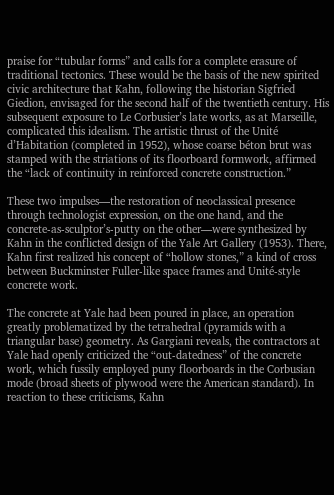praise for “tubular forms” and calls for a complete erasure of traditional tectonics. These would be the basis of the new spirited civic architecture that Kahn, following the historian Sigfried Giedion, envisaged for the second half of the twentieth century. His subsequent exposure to Le Corbusier’s late works, as at Marseille, complicated this idealism. The artistic thrust of the Unité d’Habitation (completed in 1952), whose coarse béton brut was stamped with the striations of its floorboard formwork, affirmed the “lack of continuity in reinforced concrete construction.”

These two impulses—the restoration of neoclassical presence through technologist expression, on the one hand, and the concrete-as-sculptor’s-putty on the other—were synthesized by Kahn in the conflicted design of the Yale Art Gallery (1953). There, Kahn first realized his concept of “hollow stones,” a kind of cross between Buckminster Fuller-like space frames and Unité-style concrete work.

The concrete at Yale had been poured in place, an operation greatly problematized by the tetrahedral (pyramids with a triangular base) geometry. As Gargiani reveals, the contractors at Yale had openly criticized the “out-datedness” of the concrete work, which fussily employed puny floorboards in the Corbusian mode (broad sheets of plywood were the American standard). In reaction to these criticisms, Kahn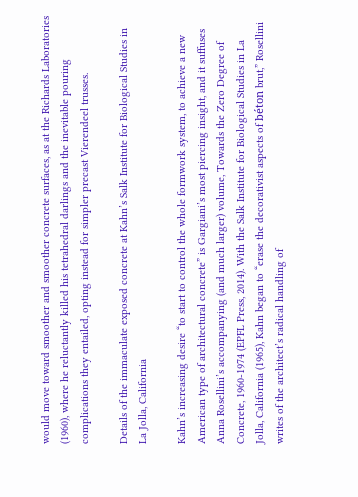would move toward smoother and smoother concrete surfaces, as at the Richards Laboratories (1960), where he reluctantly killed his tetrahedral darlings and the inevitable pouring complications they entailed, opting instead for simpler precast Vierendeel trusses.

Details of the immaculate exposed concrete at Kahn’s Salk Institute for Biological Studies in La Jolla, California

Kahn’s increasing desire “to start to control the whole formwork system, to achieve a new American type of architectural concrete” is Gargiani’s most piercing insight, and it suffuses Anna Rosellini’s accompanying (and much larger) volume, Towards the Zero Degree of Concrete, 1960-1974 (EPFL Press, 2014). With the Salk Institute for Biological Studies in La Jolla, California (1965), Kahn began to “erase the decorativist aspects of béton brut,” Rosellini writes of the architect’s radical handling of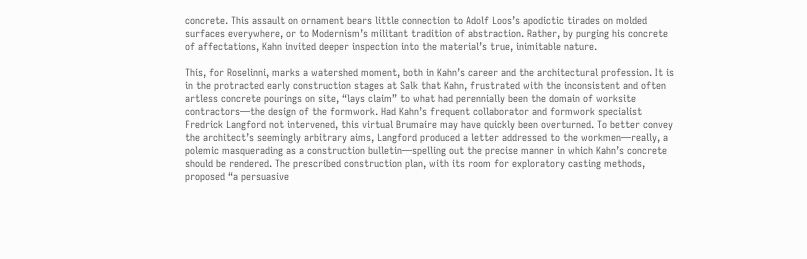concrete. This assault on ornament bears little connection to Adolf Loos’s apodictic tirades on molded surfaces everywhere, or to Modernism’s militant tradition of abstraction. Rather, by purging his concrete of affectations, Kahn invited deeper inspection into the material’s true, inimitable nature.

This, for Roselinni, marks a watershed moment, both in Kahn’s career and the architectural profession. It is in the protracted early construction stages at Salk that Kahn, frustrated with the inconsistent and often artless concrete pourings on site, “lays claim” to what had perennially been the domain of worksite contractors—the design of the formwork. Had Kahn’s frequent collaborator and formwork specialist Fredrick Langford not intervened, this virtual Brumaire may have quickly been overturned. To better convey the architect’s seemingly arbitrary aims, Langford produced a letter addressed to the workmen—really, a polemic masquerading as a construction bulletin—spelling out the precise manner in which Kahn’s concrete should be rendered. The prescribed construction plan, with its room for exploratory casting methods, proposed “a persuasive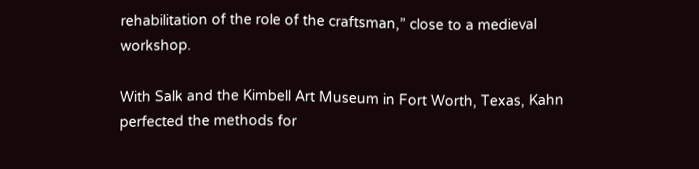rehabilitation of the role of the craftsman,” close to a medieval workshop.

With Salk and the Kimbell Art Museum in Fort Worth, Texas, Kahn perfected the methods for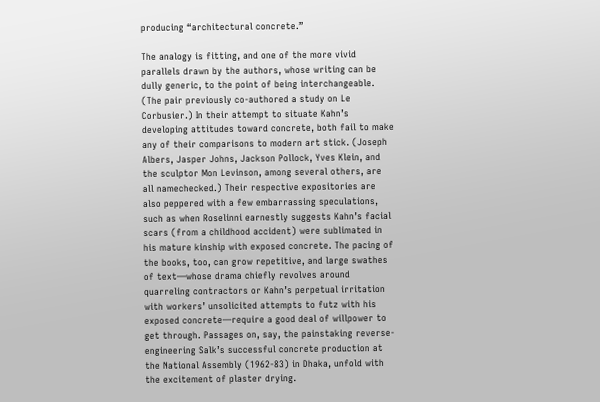producing “architectural concrete.”

The analogy is fitting, and one of the more vivid parallels drawn by the authors, whose writing can be dully generic, to the point of being interchangeable. (The pair previously co-authored a study on Le Corbusier.) In their attempt to situate Kahn’s developing attitudes toward concrete, both fail to make any of their comparisons to modern art stick. (Joseph Albers, Jasper Johns, Jackson Pollock, Yves Klein, and the sculptor Mon Levinson, among several others, are all namechecked.) Their respective expositories are also peppered with a few embarrassing speculations, such as when Roselinni earnestly suggests Kahn’s facial scars (from a childhood accident) were sublimated in his mature kinship with exposed concrete. The pacing of the books, too, can grow repetitive, and large swathes of text—whose drama chiefly revolves around quarreling contractors or Kahn’s perpetual irritation with workers’ unsolicited attempts to futz with his exposed concrete—require a good deal of willpower to get through. Passages on, say, the painstaking reverse-engineering Salk’s successful concrete production at the National Assembly (1962-83) in Dhaka, unfold with the excitement of plaster drying.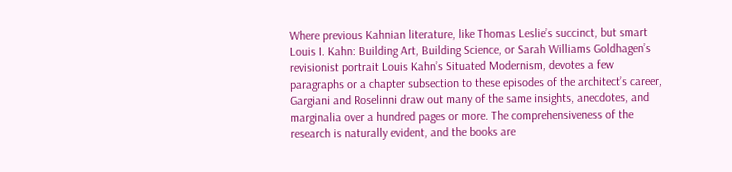Where previous Kahnian literature, like Thomas Leslie’s succinct, but smart Louis I. Kahn: Building Art, Building Science, or Sarah Williams Goldhagen’s revisionist portrait Louis Kahn’s Situated Modernism, devotes a few paragraphs or a chapter subsection to these episodes of the architect’s career, Gargiani and Roselinni draw out many of the same insights, anecdotes, and marginalia over a hundred pages or more. The comprehensiveness of the research is naturally evident, and the books are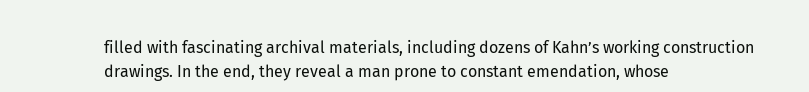filled with fascinating archival materials, including dozens of Kahn’s working construction drawings. In the end, they reveal a man prone to constant emendation, whose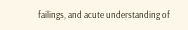failings, and acute understanding of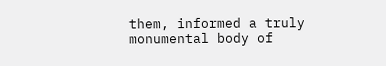them, informed a truly monumental body of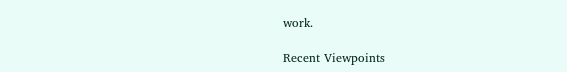work.

Recent Viewpoints